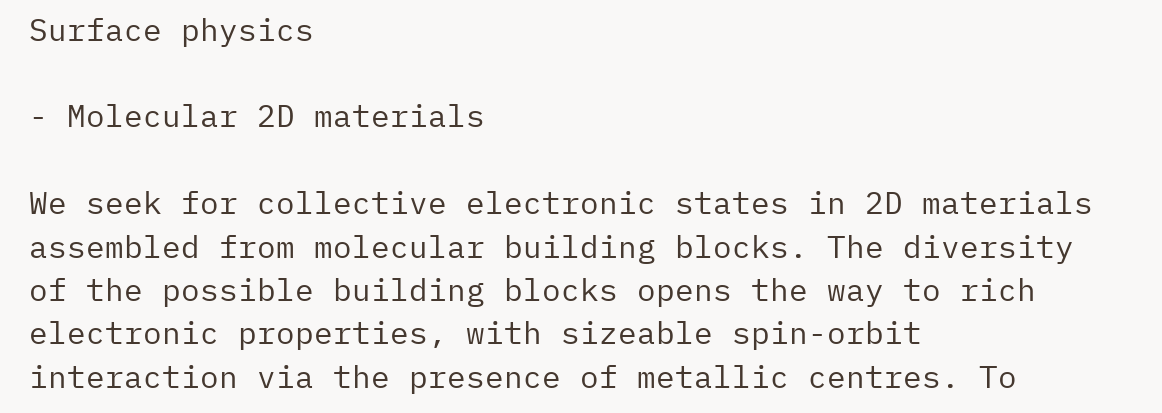Surface physics

- Molecular 2D materials

We seek for collective electronic states in 2D materials assembled from molecular building blocks. The diversity of the possible building blocks opens the way to rich electronic properties, with sizeable spin-orbit interaction via the presence of metallic centres. To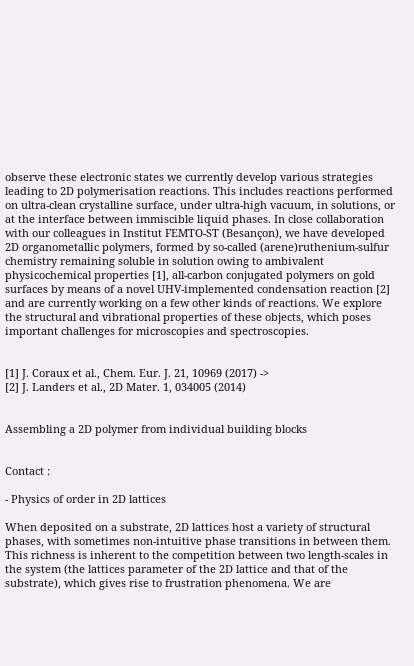observe these electronic states we currently develop various strategies leading to 2D polymerisation reactions. This includes reactions performed on ultra-clean crystalline surface, under ultra-high vacuum, in solutions, or at the interface between immiscible liquid phases. In close collaboration with our colleagues in Institut FEMTO-ST (Besançon), we have developed 2D organometallic polymers, formed by so-called (arene)ruthenium-sulfur chemistry remaining soluble in solution owing to ambivalent physicochemical properties [1], all-carbon conjugated polymers on gold surfaces by means of a novel UHV-implemented condensation reaction [2] and are currently working on a few other kinds of reactions. We explore the structural and vibrational properties of these objects, which poses important challenges for microscopies and spectroscopies.


[1] J. Coraux et al., Chem. Eur. J. 21, 10969 (2017) ->
[2] J. Landers et al., 2D Mater. 1, 034005 (2014)


Assembling a 2D polymer from individual building blocks


Contact :

- Physics of order in 2D lattices

When deposited on a substrate, 2D lattices host a variety of structural phases, with sometimes non-intuitive phase transitions in between them. This richness is inherent to the competition between two length-scales in the system (the lattices parameter of the 2D lattice and that of the substrate), which gives rise to frustration phenomena. We are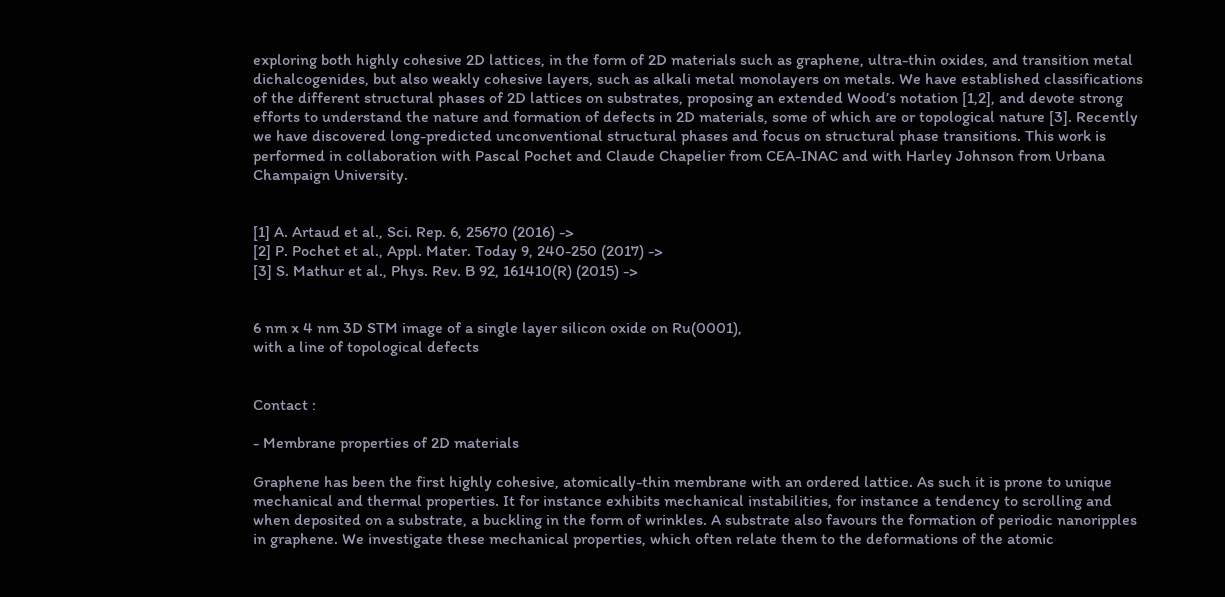exploring both highly cohesive 2D lattices, in the form of 2D materials such as graphene, ultra-thin oxides, and transition metal dichalcogenides, but also weakly cohesive layers, such as alkali metal monolayers on metals. We have established classifications of the different structural phases of 2D lattices on substrates, proposing an extended Wood’s notation [1,2], and devote strong efforts to understand the nature and formation of defects in 2D materials, some of which are or topological nature [3]. Recently we have discovered long-predicted unconventional structural phases and focus on structural phase transitions. This work is performed in collaboration with Pascal Pochet and Claude Chapelier from CEA-INAC and with Harley Johnson from Urbana Champaign University.


[1] A. Artaud et al., Sci. Rep. 6, 25670 (2016) ->
[2] P. Pochet et al., Appl. Mater. Today 9, 240-250 (2017) ->
[3] S. Mathur et al., Phys. Rev. B 92, 161410(R) (2015) ->


6 nm x 4 nm 3D STM image of a single layer silicon oxide on Ru(0001),
with a line of topological defects


Contact :

- Membrane properties of 2D materials

Graphene has been the first highly cohesive, atomically-thin membrane with an ordered lattice. As such it is prone to unique mechanical and thermal properties. It for instance exhibits mechanical instabilities, for instance a tendency to scrolling and when deposited on a substrate, a buckling in the form of wrinkles. A substrate also favours the formation of periodic nanoripples in graphene. We investigate these mechanical properties, which often relate them to the deformations of the atomic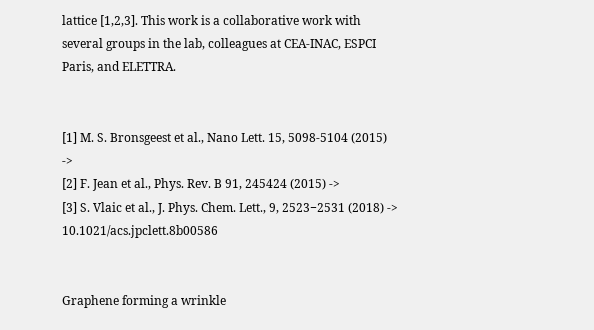lattice [1,2,3]. This work is a collaborative work with several groups in the lab, colleagues at CEA-INAC, ESPCI Paris, and ELETTRA.


[1] M. S. Bronsgeest et al., Nano Lett. 15, 5098-5104 (2015) ->
[2] F. Jean et al., Phys. Rev. B 91, 245424 (2015) ->
[3] S. Vlaic et al., J. Phys. Chem. Lett., 9, 2523−2531 (2018) -> 10.1021/acs.jpclett.8b00586


Graphene forming a wrinkle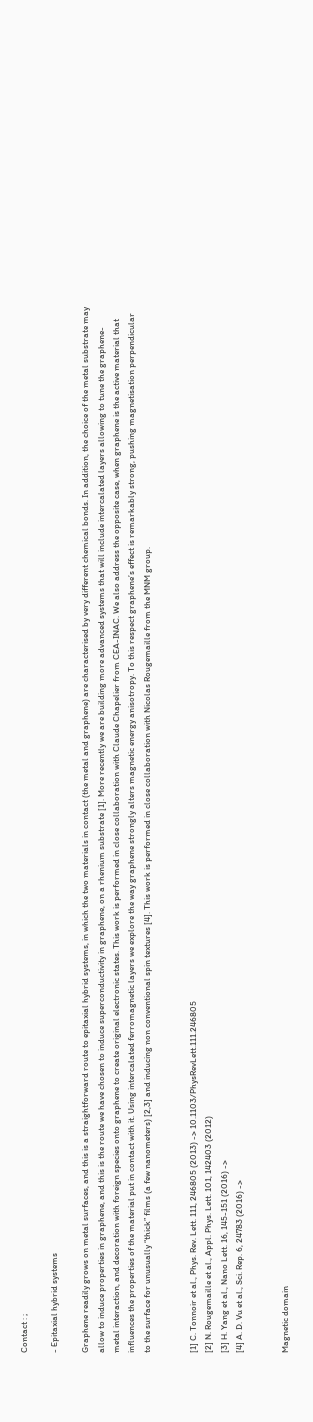Contact : ;

- Epitaxial hybrid systems

Graphene readily grows on metal surfaces, and this is a straightforward route to epitaxial hybrid systems, in which the two materials in contact (the metal and graphene) are characterised by very different chemical bonds. In addition, the choice of the metal substrate may allow to induce properties in graphene, and this is the route we have chosen to induce superconductivity in graphene, on a rhenium substrate [1]. More recently we are building more advanced systems that will include intercalated layers allowing to tune the graphene-metal interaction, and decoration with foreign species onto graphene to create original electronic states. This work is performed in close collaboration with Claude Chapelier from CEA-INAC. We also address the opposite case, when graphene is the active material that influences the properties of the material put in contact with it. Using intercalated ferromagnetic layers we explore the way graphene strongly alters magnetic energy anisotropy. To this respect graphene’s effect is remarkably strong, pushing magnetisation perpendicular to the surface for unusually “thick” films (a few nanometers) [2,3] and inducing non conventional spin textures [4]. This work is performed in close collaboration with Nicolas Rougemaille from the MNM group.


[1] C. Tonnoir et al., Phys. Rev. Lett. 111, 246805 (2013) -> 10.1103/PhysRevLett.111.246805
[2] N. Rougemaille et al., Appl. Phys. Lett. 101, 142403 (2012)
[3] H. Yang et al., Nano Lett. 16, 145-151 (2016) ->
[4] A. D. Vu et al., Sci. Rep. 6, 24783 (2016) ->


Magnetic domain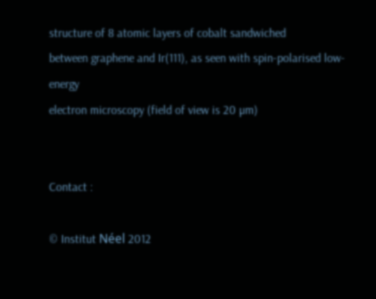structure of 8 atomic layers of cobalt sandwiched
between graphene and Ir(111), as seen with spin-polarised low-energy
electron microscopy (field of view is 20 µm)


Contact :

© Institut Néel 2012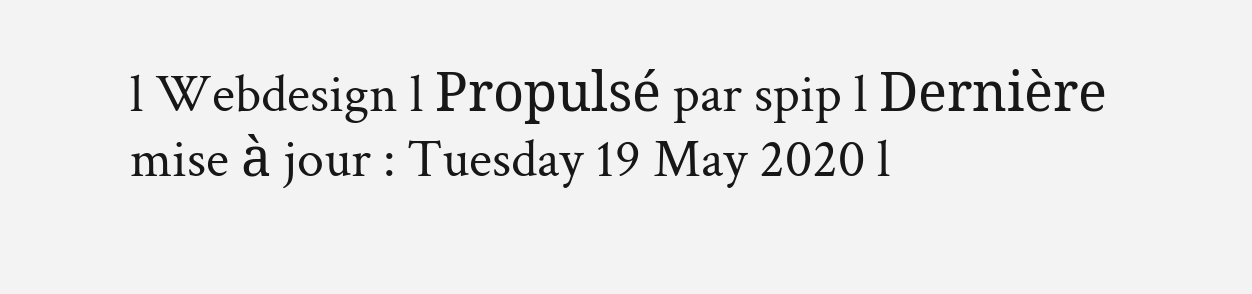l Webdesign l Propulsé par spip l Dernière mise à jour : Tuesday 19 May 2020 l